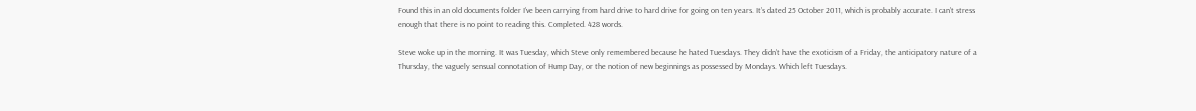Found this in an old documents folder I’ve been carrying from hard drive to hard drive for going on ten years. It’s dated 25 October 2011, which is probably accurate. I can’t stress enough that there is no point to reading this. Completed. 428 words.

Steve woke up in the morning. It was Tuesday, which Steve only remembered because he hated Tuesdays. They didn’t have the exoticism of a Friday, the anticipatory nature of a Thursday, the vaguely sensual connotation of Hump Day, or the notion of new beginnings as possessed by Mondays. Which left Tuesdays.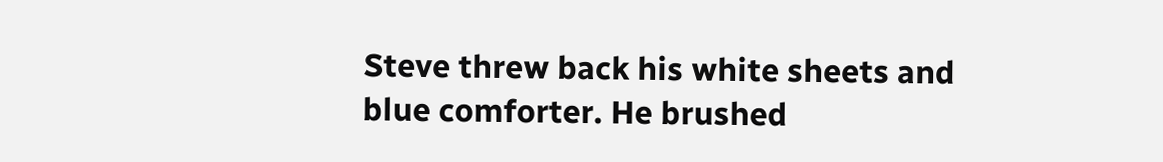Steve threw back his white sheets and blue comforter. He brushed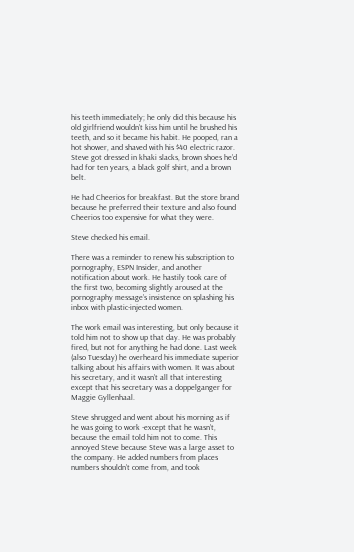his teeth immediately; he only did this because his old girlfriend wouldn’t kiss him until he brushed his teeth, and so it became his habit. He pooped, ran a hot shower, and shaved with his $40 electric razor. Steve got dressed in khaki slacks, brown shoes he’d had for ten years, a black golf shirt, and a brown belt.

He had Cheerios for breakfast. But the store brand because he preferred their texture and also found Cheerios too expensive for what they were.

Steve checked his email.

There was a reminder to renew his subscription to pornography, ESPN Insider, and another notification about work. He hastily took care of the first two, becoming slightly aroused at the pornography message’s insistence on splashing his inbox with plastic-injected women.

The work email was interesting, but only because it told him not to show up that day. He was probably fired, but not for anything he had done. Last week (also Tuesday) he overheard his immediate superior talking about his affairs with women. It was about his secretary, and it wasn’t all that interesting except that his secretary was a doppelganger for Maggie Gyllenhaal.

Steve shrugged and went about his morning as if he was going to work -except that he wasn’t, because the email told him not to come. This annoyed Steve because Steve was a large asset to the company. He added numbers from places numbers shouldn’t come from, and took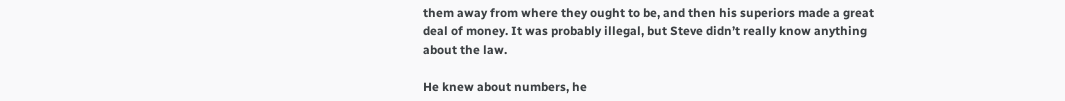them away from where they ought to be, and then his superiors made a great deal of money. It was probably illegal, but Steve didn’t really know anything about the law.

He knew about numbers, he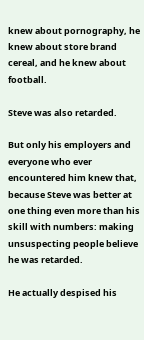knew about pornography, he knew about store brand cereal, and he knew about football.

Steve was also retarded.

But only his employers and everyone who ever encountered him knew that, because Steve was better at one thing even more than his skill with numbers: making unsuspecting people believe he was retarded.

He actually despised his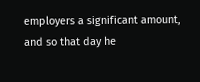employers a significant amount, and so that day he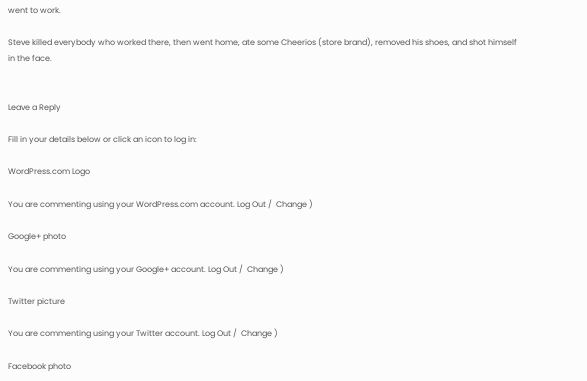went to work.

Steve killed everybody who worked there, then went home, ate some Cheerios (store brand), removed his shoes, and shot himself in the face.


Leave a Reply

Fill in your details below or click an icon to log in:

WordPress.com Logo

You are commenting using your WordPress.com account. Log Out /  Change )

Google+ photo

You are commenting using your Google+ account. Log Out /  Change )

Twitter picture

You are commenting using your Twitter account. Log Out /  Change )

Facebook photo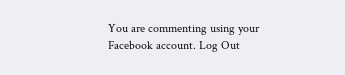You are commenting using your Facebook account. Log Out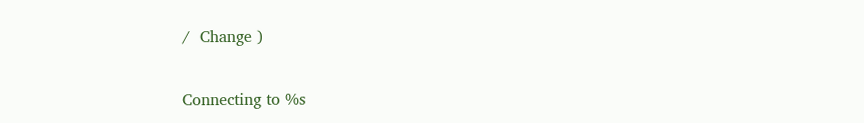/  Change )


Connecting to %s